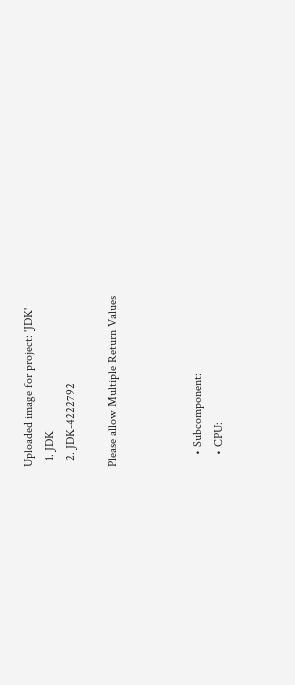Uploaded image for project: 'JDK'
  1. JDK
  2. JDK-4222792

Please allow Multiple Return Values



    • Subcomponent:
    • CPU: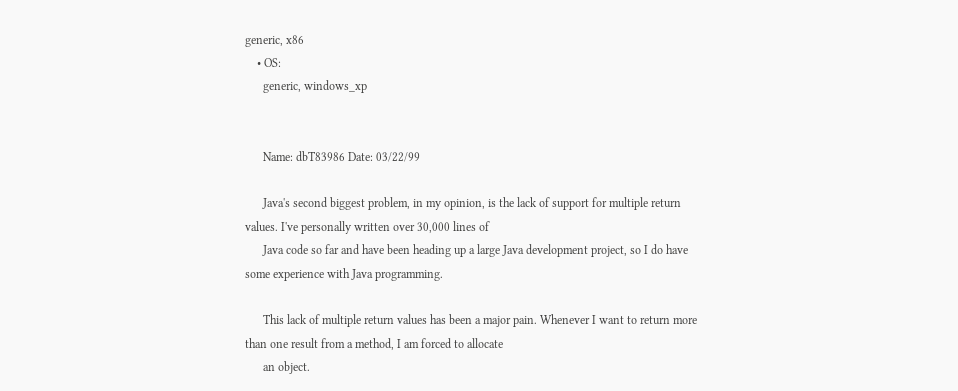generic, x86
    • OS:
      generic, windows_xp


      Name: dbT83986 Date: 03/22/99

      Java's second biggest problem, in my opinion, is the lack of support for multiple return values. I've personally written over 30,000 lines of
      Java code so far and have been heading up a large Java development project, so I do have some experience with Java programming.

      This lack of multiple return values has been a major pain. Whenever I want to return more than one result from a method, I am forced to allocate
      an object.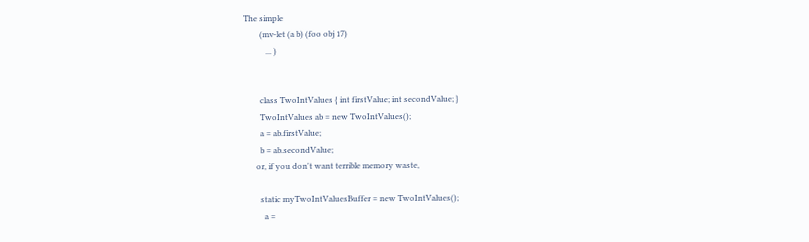The simple
        (mv-let (a b) (foo obj 17)
           ... )


        class TwoIntValues { int firstValue; int secondValue; }
        TwoIntValues ab = new TwoIntValues();
        a = ab.firstValue;
        b = ab.secondValue;
      or, if you don't want terrible memory waste,

        static myTwoIntValuesBuffer = new TwoIntValues();
          a =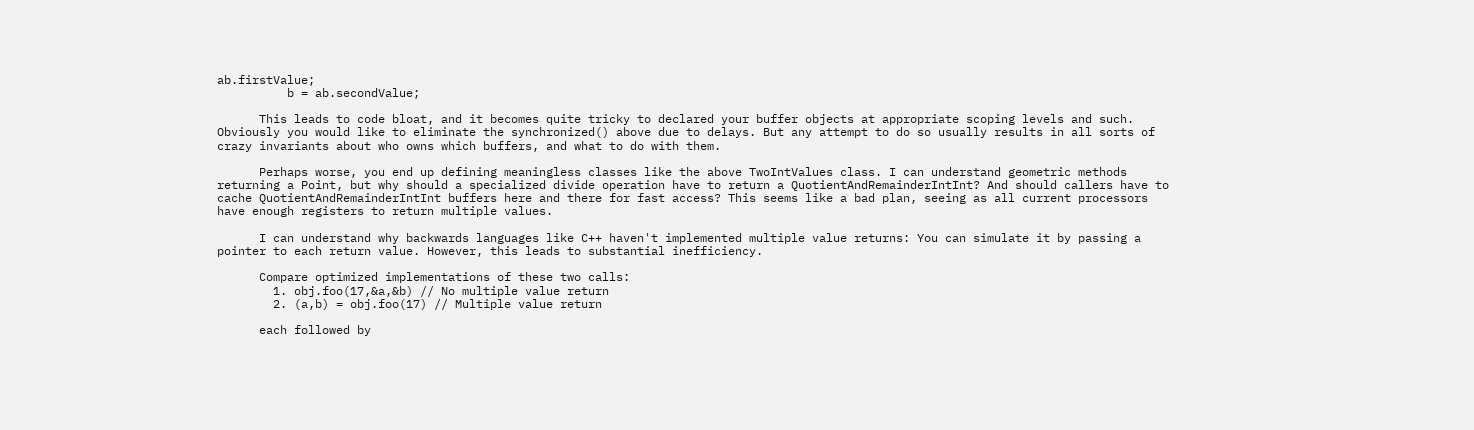ab.firstValue;
          b = ab.secondValue;

      This leads to code bloat, and it becomes quite tricky to declared your buffer objects at appropriate scoping levels and such. Obviously you would like to eliminate the synchronized() above due to delays. But any attempt to do so usually results in all sorts of crazy invariants about who owns which buffers, and what to do with them.

      Perhaps worse, you end up defining meaningless classes like the above TwoIntValues class. I can understand geometric methods returning a Point, but why should a specialized divide operation have to return a QuotientAndRemainderIntInt? And should callers have to cache QuotientAndRemainderIntInt buffers here and there for fast access? This seems like a bad plan, seeing as all current processors have enough registers to return multiple values.

      I can understand why backwards languages like C++ haven't implemented multiple value returns: You can simulate it by passing a pointer to each return value. However, this leads to substantial inefficiency.

      Compare optimized implementations of these two calls:
        1. obj.foo(17,&a,&b) // No multiple value return
        2. (a,b) = obj.foo(17) // Multiple value return

      each followed by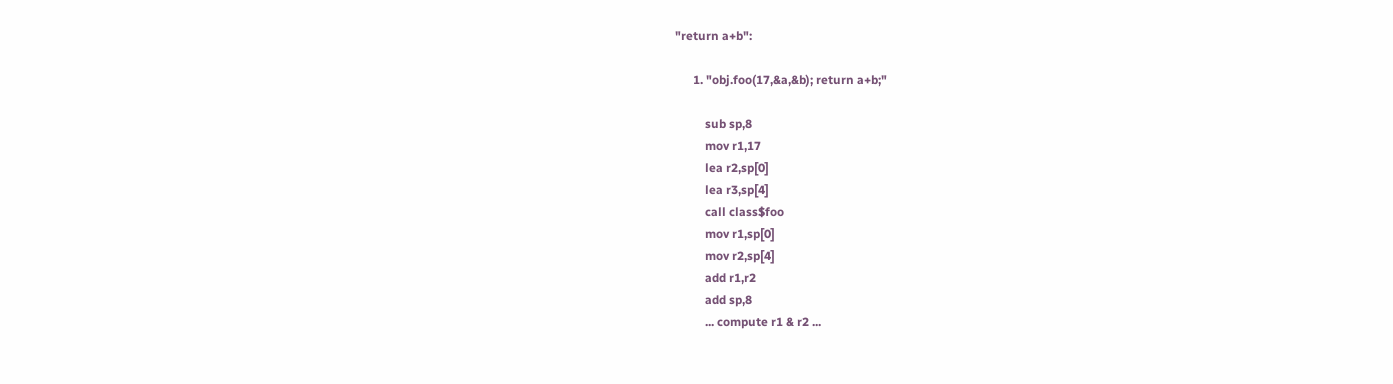"return a+b":

      1. "obj.foo(17,&a,&b); return a+b;"

          sub sp,8
          mov r1,17
          lea r2,sp[0]
          lea r3,sp[4]
          call class$foo
          mov r1,sp[0]
          mov r2,sp[4]
          add r1,r2
          add sp,8
          ... compute r1 & r2 ...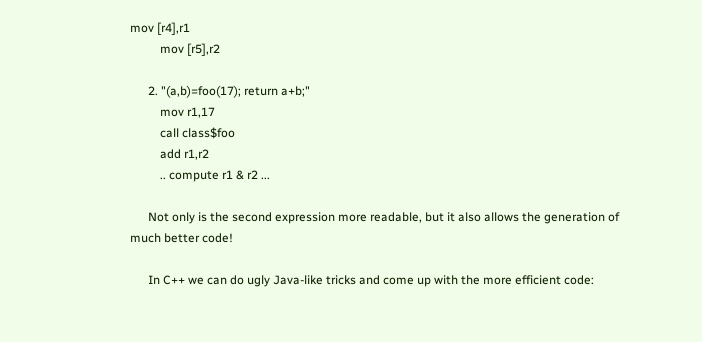mov [r4],r1
          mov [r5],r2

      2. "(a,b)=foo(17); return a+b;"
          mov r1,17
          call class$foo
          add r1,r2
          .. compute r1 & r2 ...

      Not only is the second expression more readable, but it also allows the generation of much better code!

      In C++ we can do ugly Java-like tricks and come up with the more efficient code: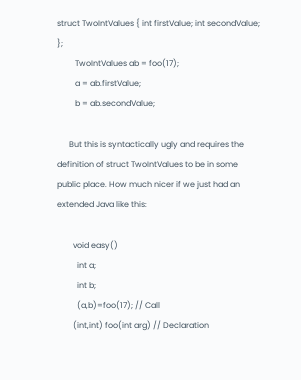struct TwoIntValues { int firstValue; int secondValue; };
         TwoIntValues ab = foo(17);
         a = ab.firstValue;
         b = ab.secondValue;

      But this is syntactically ugly and requires the definition of struct TwoIntValues to be in some public place. How much nicer if we just had an extended Java like this:

        void easy()
          int a;
          int b;
          (a,b)=foo(17); // Call
        (int,int) foo(int arg) // Declaration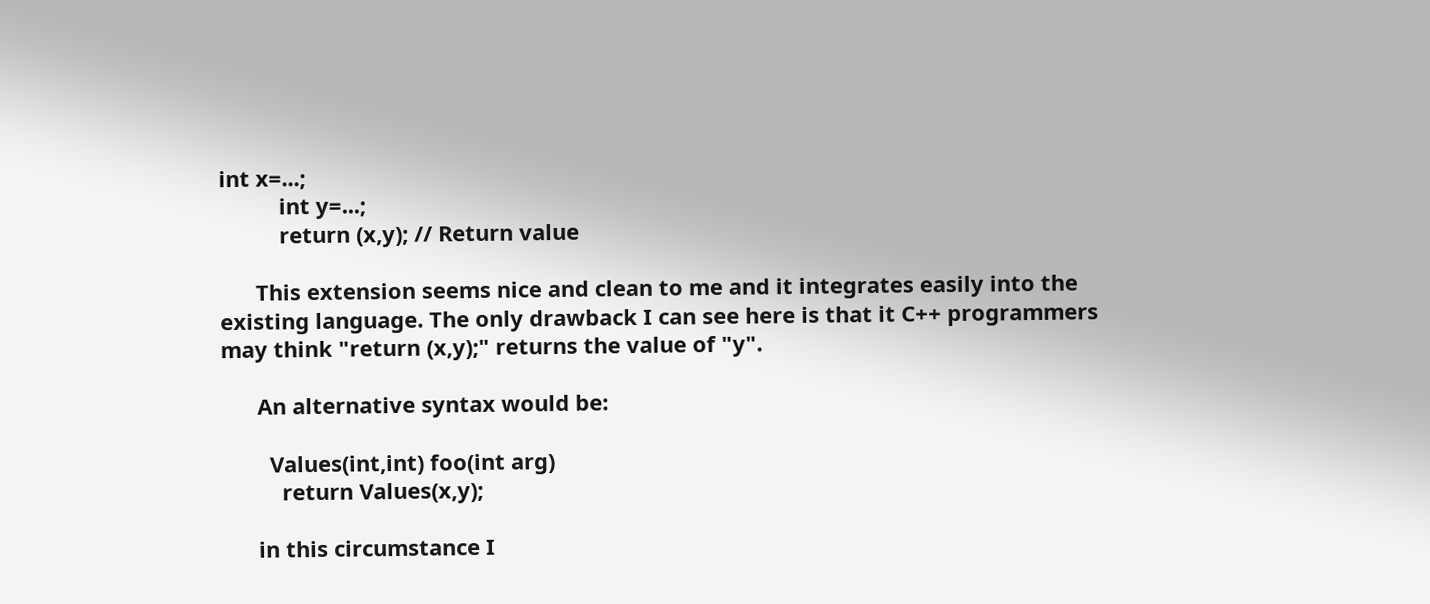int x=...;
          int y=...;
          return (x,y); // Return value

      This extension seems nice and clean to me and it integrates easily into the existing language. The only drawback I can see here is that it C++ programmers may think "return (x,y);" returns the value of "y".

      An alternative syntax would be:

        Values(int,int) foo(int arg)
          return Values(x,y);

      in this circumstance I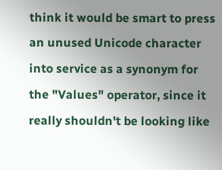think it would be smart to press an unused Unicode character into service as a synonym for the "Values" operator, since it really shouldn't be looking like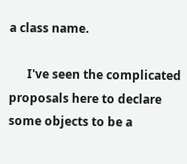a class name.

      I've seen the complicated proposals here to declare some objects to be a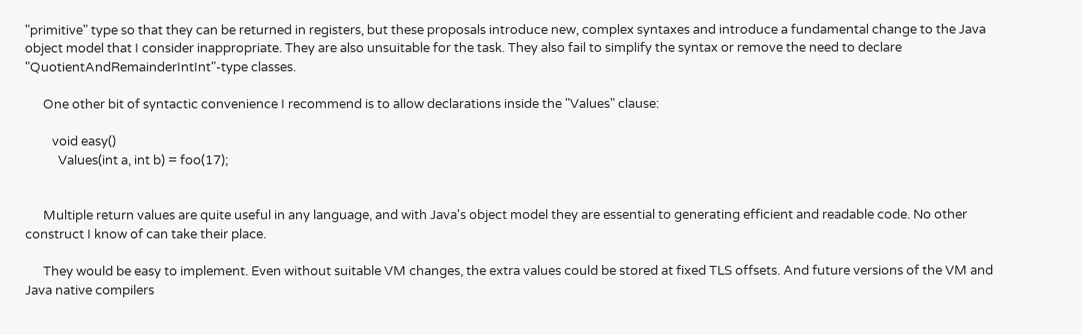"primitive" type so that they can be returned in registers, but these proposals introduce new, complex syntaxes and introduce a fundamental change to the Java object model that I consider inappropriate. They are also unsuitable for the task. They also fail to simplify the syntax or remove the need to declare "QuotientAndRemainderIntInt"-type classes.

      One other bit of syntactic convenience I recommend is to allow declarations inside the "Values" clause:

         void easy()
           Values(int a, int b) = foo(17);


      Multiple return values are quite useful in any language, and with Java's object model they are essential to generating efficient and readable code. No other construct I know of can take their place.

      They would be easy to implement. Even without suitable VM changes, the extra values could be stored at fixed TLS offsets. And future versions of the VM and Java native compilers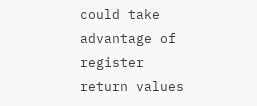could take advantage of register return values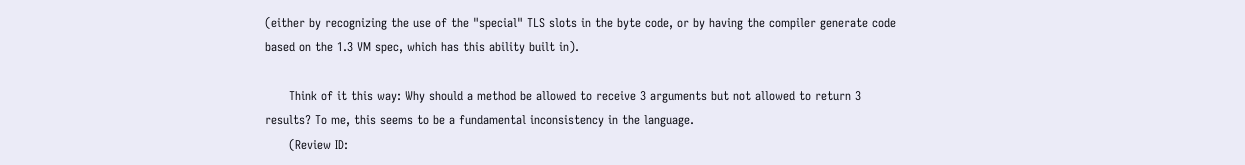(either by recognizing the use of the "special" TLS slots in the byte code, or by having the compiler generate code based on the 1.3 VM spec, which has this ability built in).

      Think of it this way: Why should a method be allowed to receive 3 arguments but not allowed to return 3 results? To me, this seems to be a fundamental inconsistency in the language.
      (Review ID: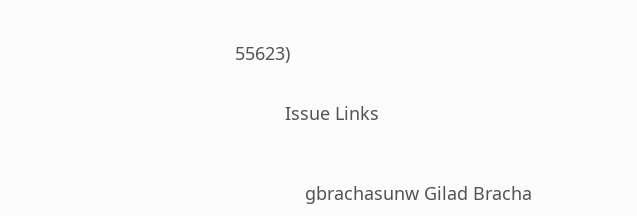55623)


          Issue Links



              gbrachasunw Gilad Bracha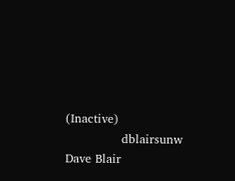(Inactive)
              dblairsunw Dave Blair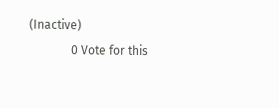(Inactive)
              0 Vote for this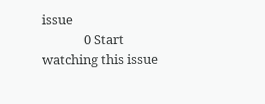issue
              0 Start watching this issue